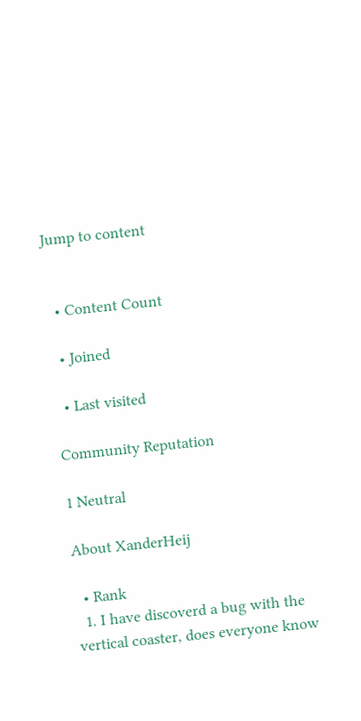Jump to content


  • Content Count

  • Joined

  • Last visited

Community Reputation

1 Neutral

About XanderHeij

  • Rank
  1. I have discoverd a bug with the vertical coaster, does everyone know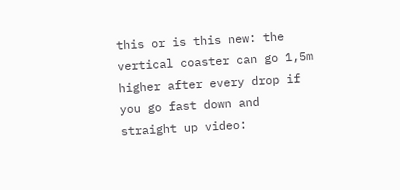this or is this new: the vertical coaster can go 1,5m higher after every drop if you go fast down and straight up video: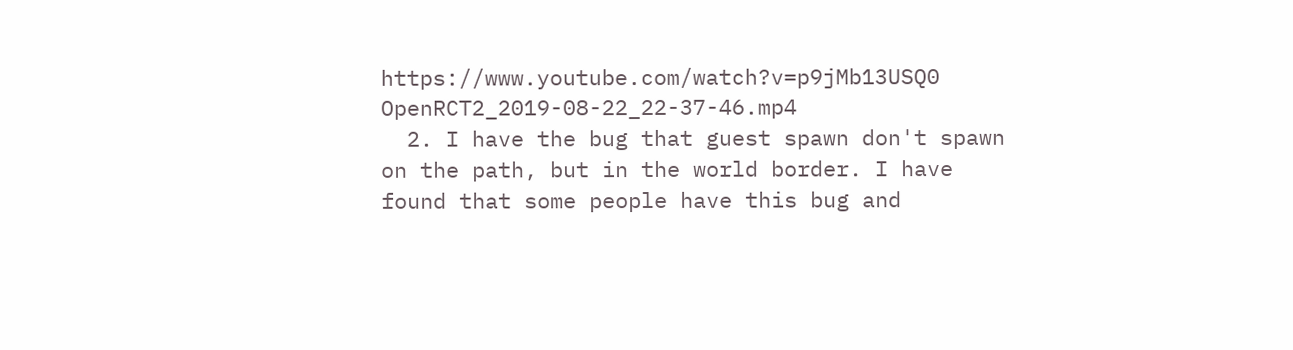https://www.youtube.com/watch?v=p9jMb13USQ0 OpenRCT2_2019-08-22_22-37-46.mp4
  2. I have the bug that guest spawn don't spawn on the path, but in the world border. I have found that some people have this bug and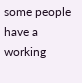some people have a working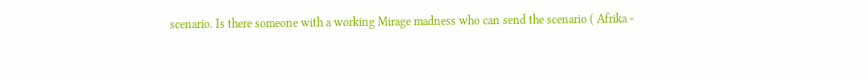scenario. Is there someone with a working Mirage madness who can send the scenario ( Afrika -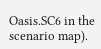Oasis.SC6 in the scenario map).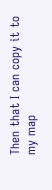Then that I can copy it to my map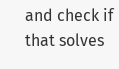and check if that solves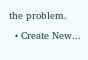the problem.
  • Create New...